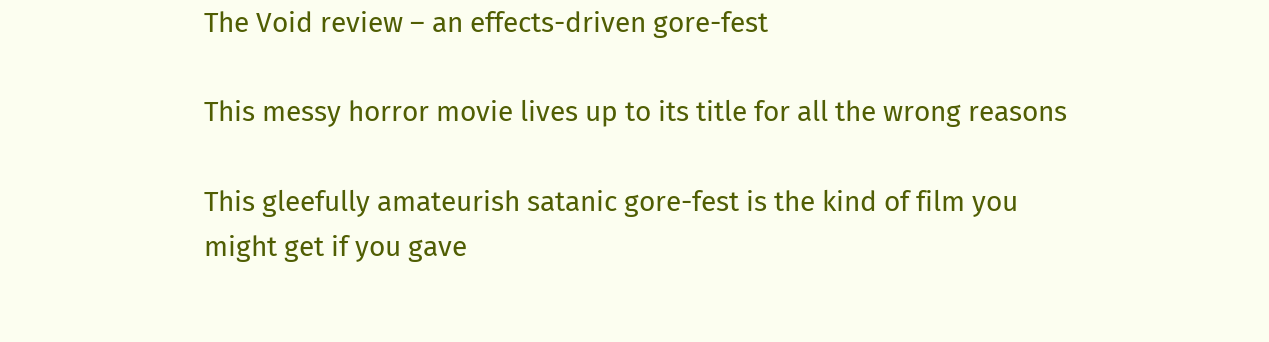The Void review – an effects-driven gore-fest

This messy horror movie lives up to its title for all the wrong reasons

This gleefully amateurish satanic gore-fest is the kind of film you might get if you gave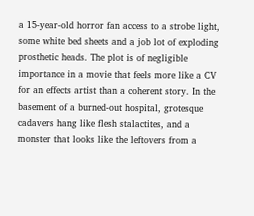a 15-year-old horror fan access to a strobe light, some white bed sheets and a job lot of exploding prosthetic heads. The plot is of negligible importance in a movie that feels more like a CV for an effects artist than a coherent story. In the basement of a burned-out hospital, grotesque cadavers hang like flesh stalactites, and a monster that looks like the leftovers from a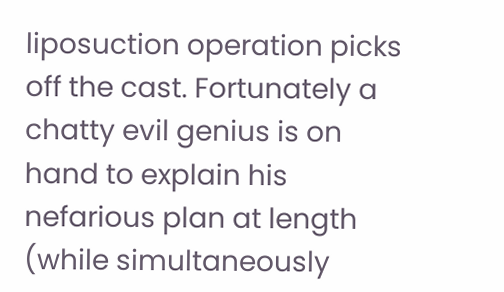liposuction operation picks off the cast. Fortunately a chatty evil genius is on hand to explain his nefarious plan at length (while simultaneously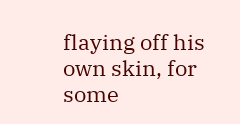flaying off his own skin, for some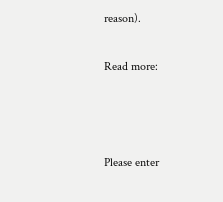reason).

Read more:



Please enter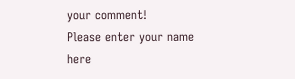your comment!
Please enter your name here